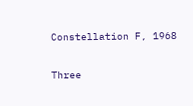Constellation F, 1968

Three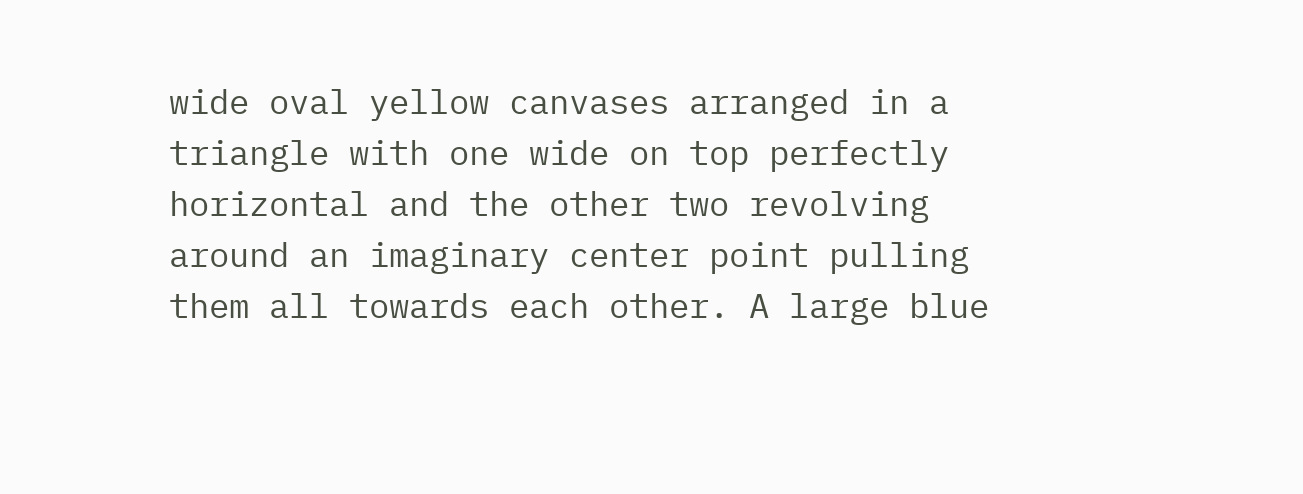wide oval yellow canvases arranged in a triangle with one wide on top perfectly horizontal and the other two revolving around an imaginary center point pulling them all towards each other. A large blue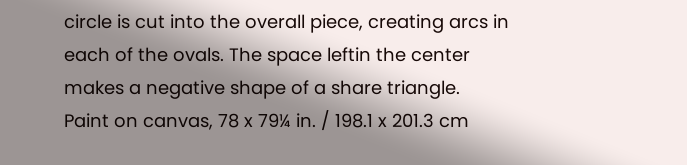circle is cut into the overall piece, creating arcs in each of the ovals. The space leftin the center makes a negative shape of a share triangle.
Paint on canvas, 78 x 79¼ in. / 198.1 x 201.3 cm